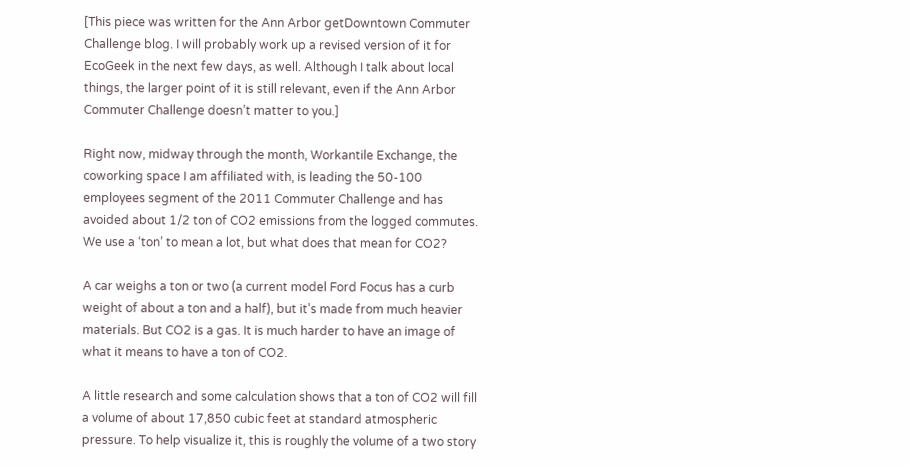[This piece was written for the Ann Arbor getDowntown Commuter Challenge blog. I will probably work up a revised version of it for EcoGeek in the next few days, as well. Although I talk about local things, the larger point of it is still relevant, even if the Ann Arbor Commuter Challenge doesn’t matter to you.]

Right now, midway through the month, Workantile Exchange, the coworking space I am affiliated with, is leading the 50-100 employees segment of the 2011 Commuter Challenge and has avoided about 1/2 ton of CO2 emissions from the logged commutes. We use a ‘ton’ to mean a lot, but what does that mean for CO2?

A car weighs a ton or two (a current model Ford Focus has a curb weight of about a ton and a half), but it’s made from much heavier materials. But CO2 is a gas. It is much harder to have an image of what it means to have a ton of CO2.

A little research and some calculation shows that a ton of CO2 will fill a volume of about 17,850 cubic feet at standard atmospheric pressure. To help visualize it, this is roughly the volume of a two story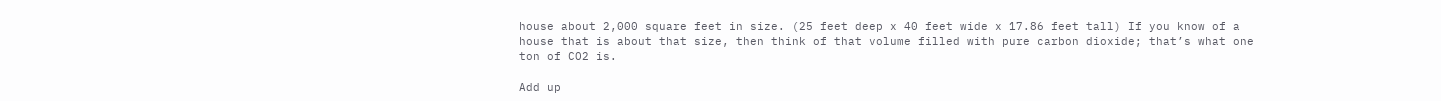house about 2,000 square feet in size. (25 feet deep x 40 feet wide x 17.86 feet tall) If you know of a house that is about that size, then think of that volume filled with pure carbon dioxide; that’s what one ton of CO2 is.

Add up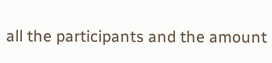all the participants and the amount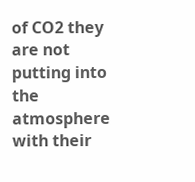of CO2 they are not putting into the atmosphere with their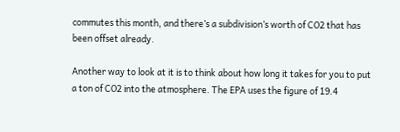commutes this month, and there’s a subdivision’s worth of CO2 that has been offset already.

Another way to look at it is to think about how long it takes for you to put a ton of CO2 into the atmosphere. The EPA uses the figure of 19.4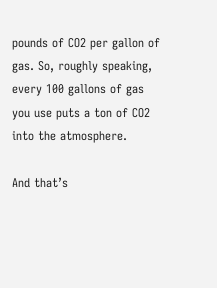pounds of CO2 per gallon of gas. So, roughly speaking, every 100 gallons of gas you use puts a ton of CO2 into the atmosphere.

And that’s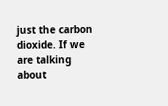just the carbon dioxide. If we are talking about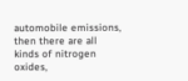automobile emissions, then there are all kinds of nitrogen oxides,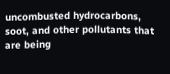uncombusted hydrocarbons, soot, and other pollutants that are being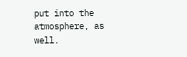put into the atmosphere, as well.